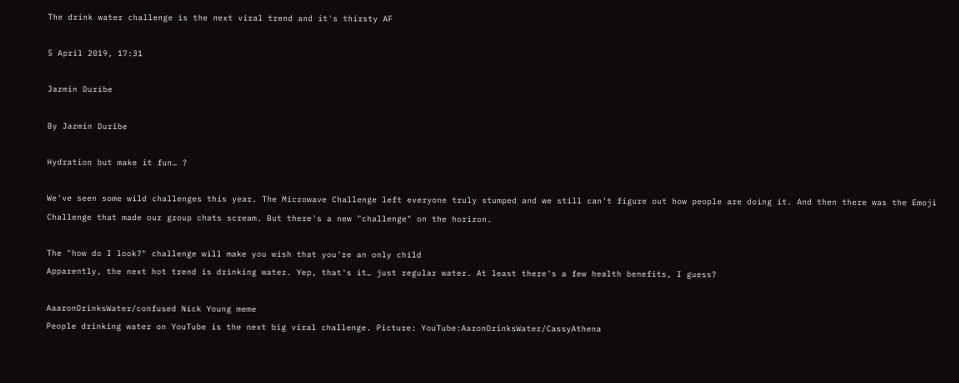The drink water challenge is the next viral trend and it's thirsty AF

5 April 2019, 17:31

Jazmin Duribe

By Jazmin Duribe

Hydration but make it fun… ?

We've seen some wild challenges this year. The Microwave Challenge left everyone truly stumped and we still can't figure out how people are doing it. And then there was the Emoji Challenge that made our group chats scream. But there's a new "challenge" on the horizon.

The "how do I look?" challenge will make you wish that you're an only child
Apparently, the next hot trend is drinking water. Yep, that's it… just regular water. At least there's a few health benefits, I guess?

AaaronDrinksWater/confused Nick Young meme
People drinking water on YouTube is the next big viral challenge. Picture: YouTube:AaronDrinksWater/CassyAthena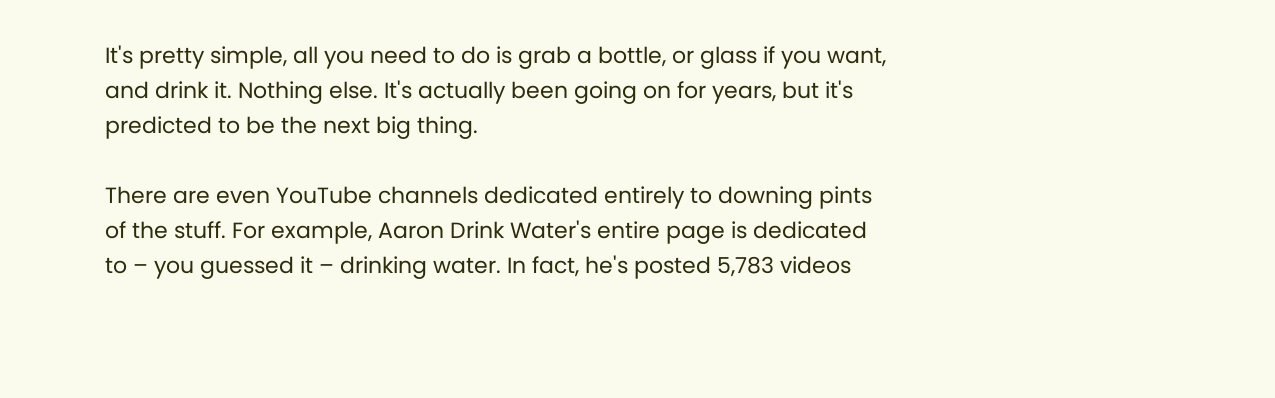It's pretty simple, all you need to do is grab a bottle, or glass if you want, and drink it. Nothing else. It's actually been going on for years, but it's predicted to be the next big thing.

There are even YouTube channels dedicated entirely to downing pints of the stuff. For example, Aaron Drink Water's entire page is dedicated to – you guessed it – drinking water. In fact, he's posted 5,783 videos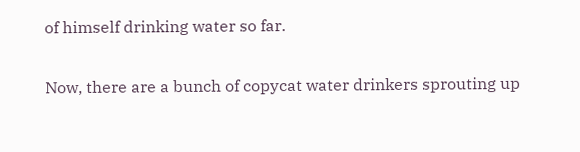of himself drinking water so far.

Now, there are a bunch of copycat water drinkers sprouting up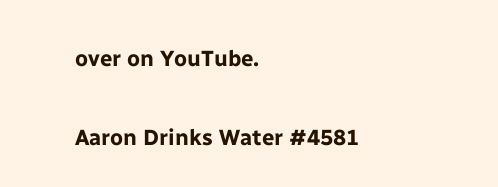over on YouTube.

Aaron Drinks Water #4581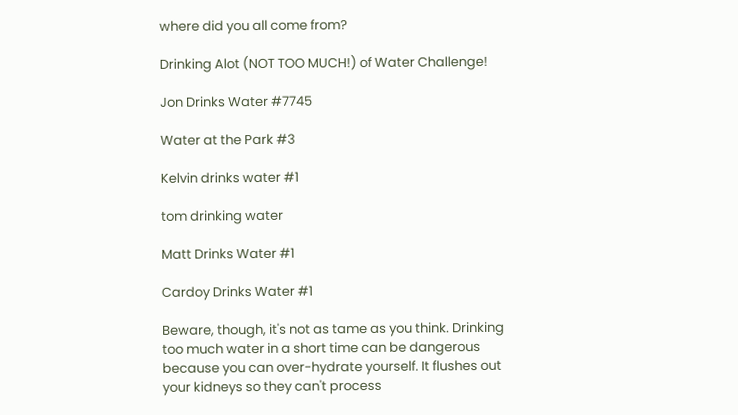where did you all come from?

Drinking Alot (NOT TOO MUCH!) of Water Challenge!

Jon Drinks Water #7745

Water at the Park #3

Kelvin drinks water #1

tom drinking water

Matt Drinks Water #1

Cardoy Drinks Water #1

Beware, though, it's not as tame as you think. Drinking too much water in a short time can be dangerous because you can over-hydrate yourself. It flushes out your kidneys so they can't process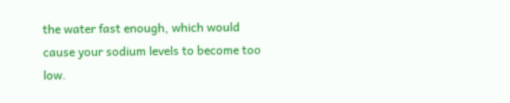the water fast enough, which would cause your sodium levels to become too low.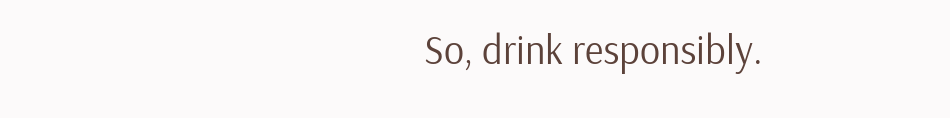So, drink responsibly.